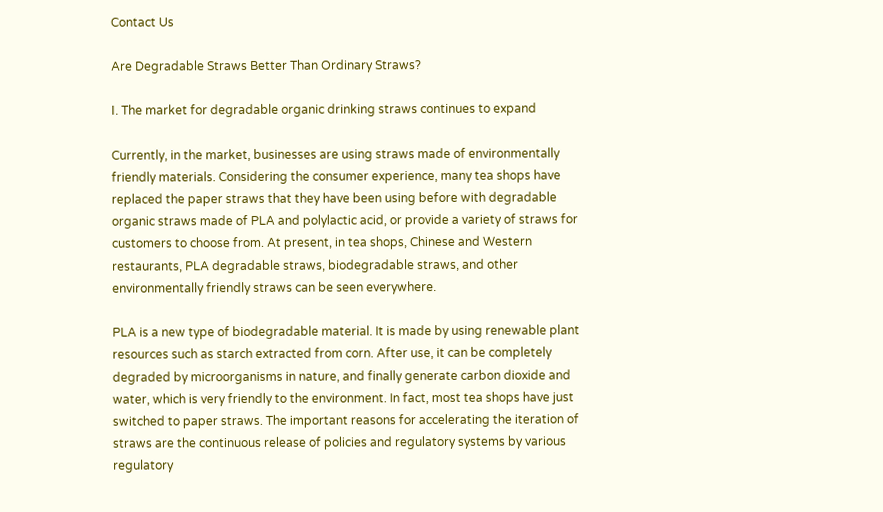Contact Us

Are Degradable Straws Better Than Ordinary Straws?

Ⅰ. The market for degradable organic drinking straws continues to expand

Currently, in the market, businesses are using straws made of environmentally friendly materials. Considering the consumer experience, many tea shops have replaced the paper straws that they have been using before with degradable organic straws made of PLA and polylactic acid, or provide a variety of straws for customers to choose from. At present, in tea shops, Chinese and Western restaurants, PLA degradable straws, biodegradable straws, and other environmentally friendly straws can be seen everywhere.

PLA is a new type of biodegradable material. It is made by using renewable plant resources such as starch extracted from corn. After use, it can be completely degraded by microorganisms in nature, and finally generate carbon dioxide and water, which is very friendly to the environment. In fact, most tea shops have just switched to paper straws. The important reasons for accelerating the iteration of straws are the continuous release of policies and regulatory systems by various regulatory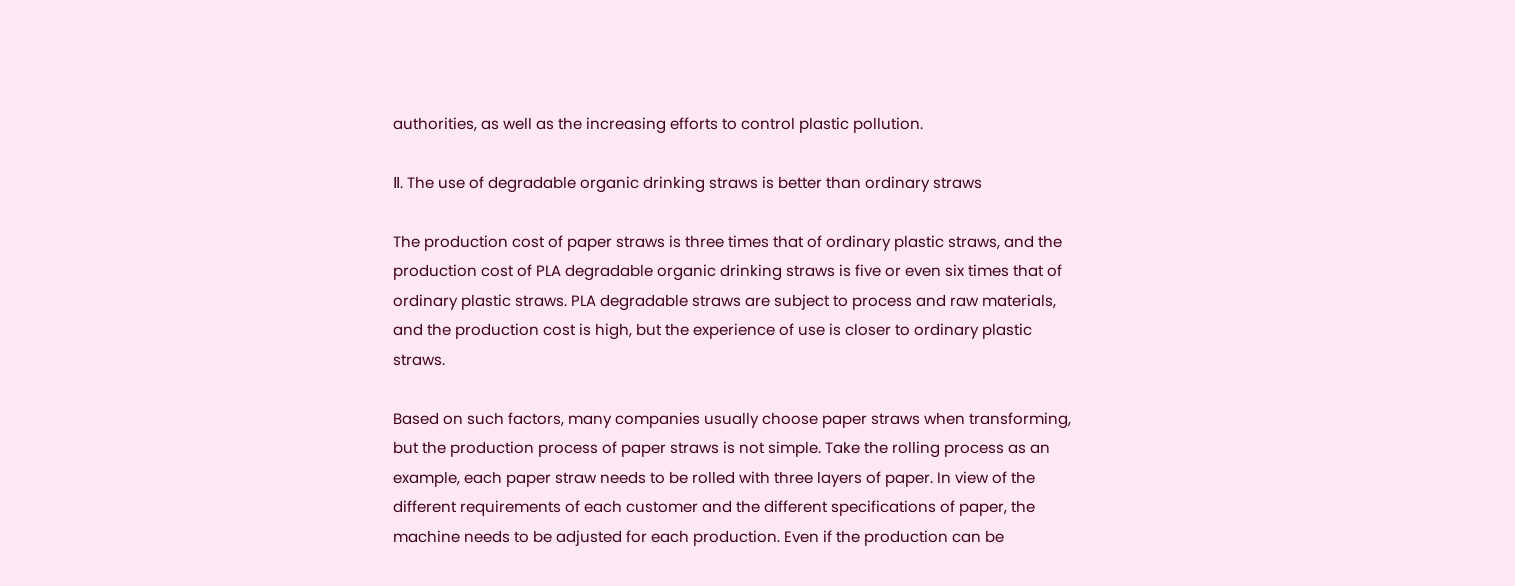authorities, as well as the increasing efforts to control plastic pollution.

Ⅱ. The use of degradable organic drinking straws is better than ordinary straws

The production cost of paper straws is three times that of ordinary plastic straws, and the production cost of PLA degradable organic drinking straws is five or even six times that of ordinary plastic straws. PLA degradable straws are subject to process and raw materials, and the production cost is high, but the experience of use is closer to ordinary plastic straws.

Based on such factors, many companies usually choose paper straws when transforming, but the production process of paper straws is not simple. Take the rolling process as an example, each paper straw needs to be rolled with three layers of paper. In view of the different requirements of each customer and the different specifications of paper, the machine needs to be adjusted for each production. Even if the production can be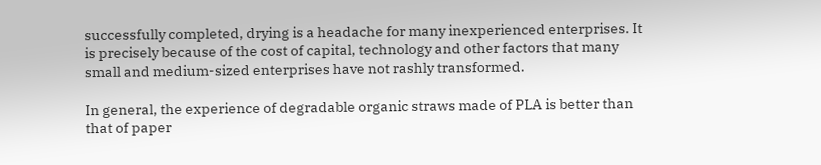successfully completed, drying is a headache for many inexperienced enterprises. It is precisely because of the cost of capital, technology and other factors that many small and medium-sized enterprises have not rashly transformed.

In general, the experience of degradable organic straws made of PLA is better than that of paper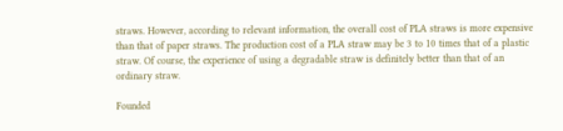straws. However, according to relevant information, the overall cost of PLA straws is more expensive than that of paper straws. The production cost of a PLA straw may be 3 to 10 times that of a plastic straw. Of course, the experience of using a degradable straw is definitely better than that of an ordinary straw.

Founded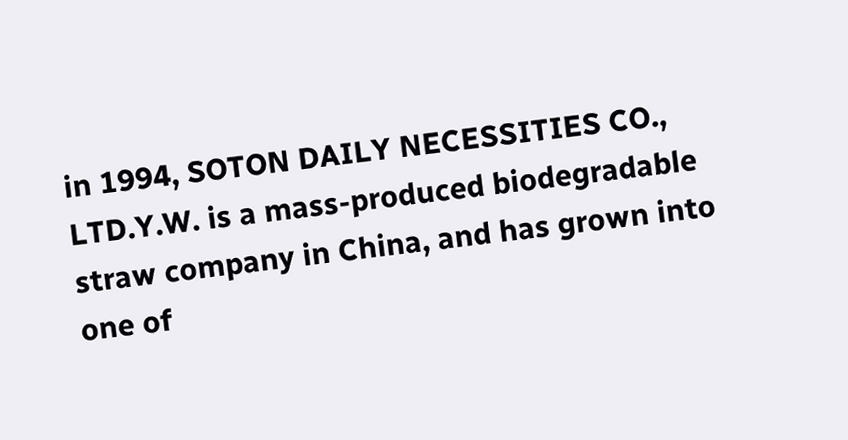in 1994, SOTON DAILY NECESSITIES CO., LTD.Y.W. is a mass-produced biodegradable straw company in China, and has grown into one of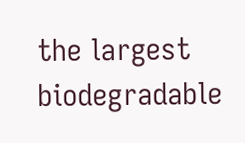the largest biodegradable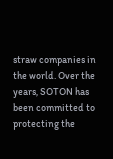straw companies in the world. Over the years, SOTON has been committed to protecting the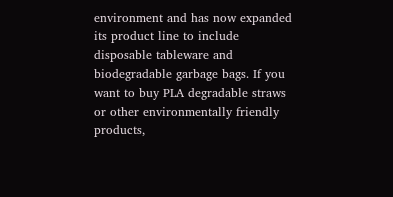environment and has now expanded its product line to include disposable tableware and biodegradable garbage bags. If you want to buy PLA degradable straws or other environmentally friendly products,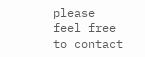please feel free to contact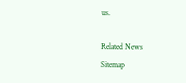us.

Related News
Sitemap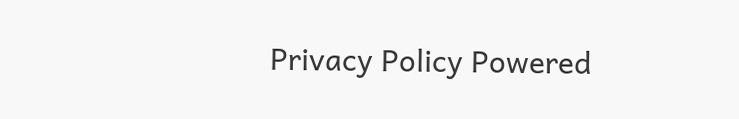Privacy Policy Powered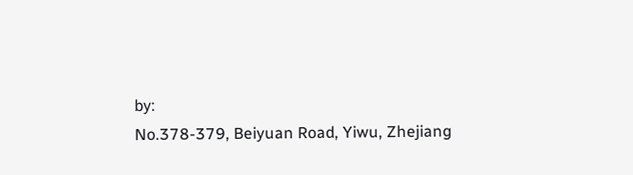by:
No.378-379, Beiyuan Road, Yiwu, Zhejiang